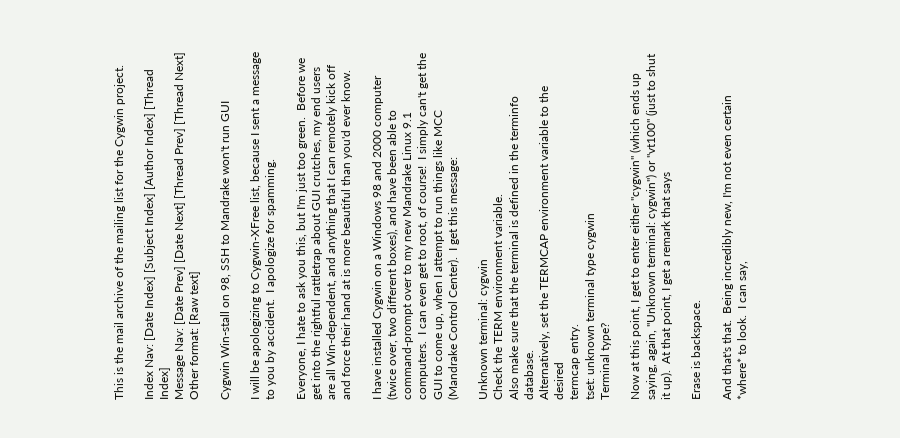This is the mail archive of the mailing list for the Cygwin project.

Index Nav: [Date Index] [Subject Index] [Author Index] [Thread Index]
Message Nav: [Date Prev] [Date Next] [Thread Prev] [Thread Next]
Other format: [Raw text]

Cygwin Win-stall on 98, SSH to Mandrake won't run GUI

I will be apologizing to Cygwin-XFree list, because I sent a message to you by accident.  I apologize for spamming.

Everyone, I hate to ask you this, but I'm just too green.  Before we get into the rightful rattletrap about GUI crutches, my end users are all Win-dependent, and anything that I can remotely kick off and force their hand at is more beautiful than you'd ever know.

I have installed Cygwin on a Windows 98 and 2000 computer (twice over, two different boxes), and have been able to command-prompt over to my new Mandrake Linux 9.1 computers.  I can even get to root, of course!  I simply can't get the GUI to come up, when I attempt to run things like MCC (Mandrake Control Center).  I get this message:

Unknown terminal: cygwin
Check the TERM environment variable.
Also make sure that the terminal is defined in the terminfo database.
Alternatively, set the TERMCAP environment variable to the desired
termcap entry.
tset: unknown terminal type cygwin
Terminal type?

Now at this point, I get to enter either "cygwin" (which ends up saying, again, "Unknown terminal: cygwin") or "vt100" (just to shut it up).  At that point, I get a remark that says

Erase is backspace.

And that's that.  Being incredibly new, I'm not even certain *where* to look.  I can say,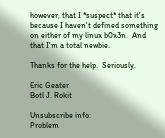however, that I *suspect* that it's because I haven't defined something on either of my linux b0x3n.  And that I'm a total newbie.

Thanks for the help.  Seriously.

Eric Geater
Botl J. Rokit

Unsubscribe info:
Problem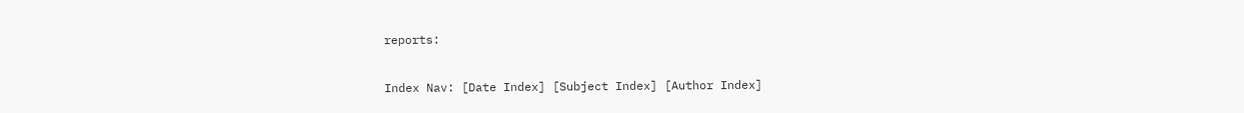reports:

Index Nav: [Date Index] [Subject Index] [Author Index]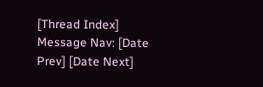[Thread Index]
Message Nav: [Date Prev] [Date Next]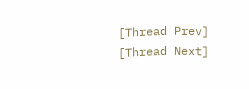[Thread Prev] [Thread Next]